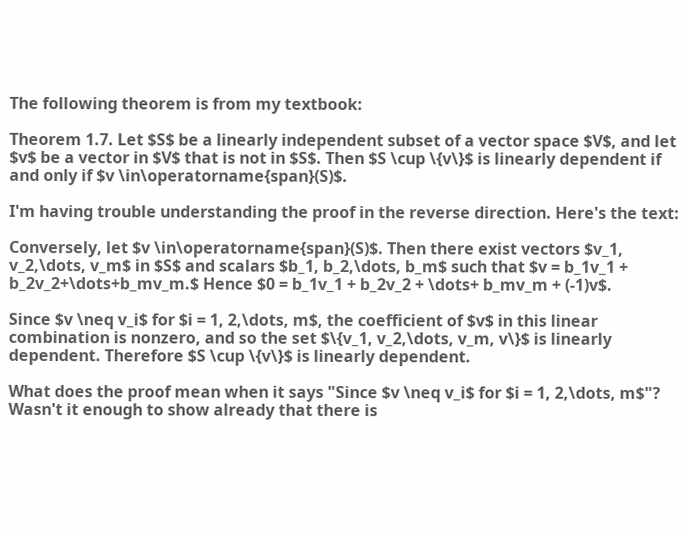The following theorem is from my textbook:

Theorem 1.7. Let $S$ be a linearly independent subset of a vector space $V$, and let $v$ be a vector in $V$ that is not in $S$. Then $S \cup \{v\}$ is linearly dependent if and only if $v \in\operatorname{span}(S)$.

I'm having trouble understanding the proof in the reverse direction. Here's the text:

Conversely, let $v \in\operatorname{span}(S)$. Then there exist vectors $v_1, v_2,\dots, v_m$ in $S$ and scalars $b_1, b_2,\dots, b_m$ such that $v = b_1v_1 + b_2v_2+\dots+b_mv_m.$ Hence $0 = b_1v_1 + b_2v_2 + \dots+ b_mv_m + (-1)v$.

Since $v \neq v_i$ for $i = 1, 2,\dots, m$, the coefficient of $v$ in this linear combination is nonzero, and so the set $\{v_1, v_2,\dots, v_m, v\}$ is linearly dependent. Therefore $S \cup \{v\}$ is linearly dependent.

What does the proof mean when it says "Since $v \neq v_i$ for $i = 1, 2,\dots, m$"? Wasn't it enough to show already that there is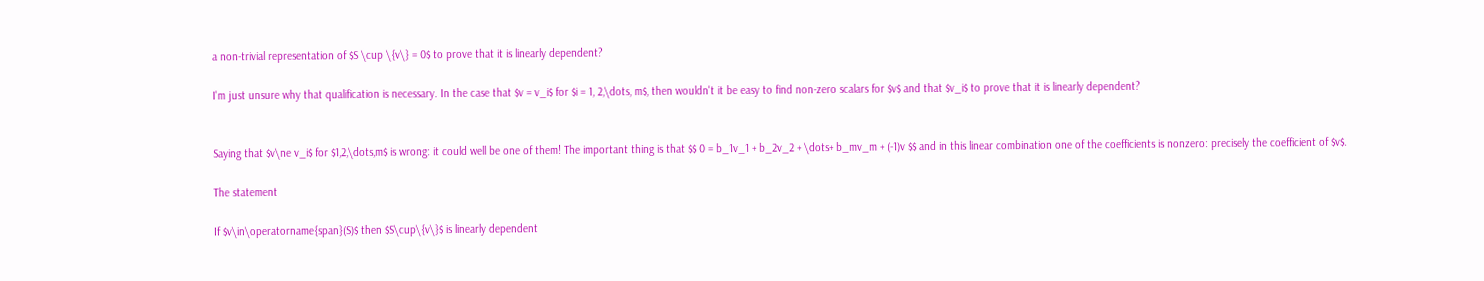a non-trivial representation of $S \cup \{v\} = 0$ to prove that it is linearly dependent?

I'm just unsure why that qualification is necessary. In the case that $v = v_i$ for $i = 1, 2,\dots, m$, then wouldn't it be easy to find non-zero scalars for $v$ and that $v_i$ to prove that it is linearly dependent?


Saying that $v\ne v_i$ for $1,2,\dots,m$ is wrong: it could well be one of them! The important thing is that $$ 0 = b_1v_1 + b_2v_2 + \dots+ b_mv_m + (-1)v $$ and in this linear combination one of the coefficients is nonzero: precisely the coefficient of $v$.

The statement

If $v\in\operatorname{span}(S)$ then $S\cup\{v\}$ is linearly dependent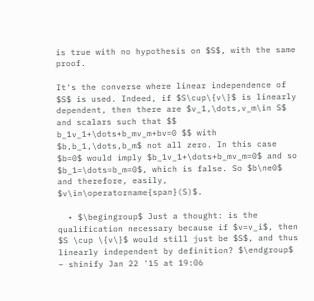is true with no hypothesis on $S$, with the same proof.

It's the converse where linear independence of $S$ is used. Indeed, if $S\cup\{v\}$ is linearly dependent, then there are $v_1,\dots,v_m\in S$ and scalars such that $$ b_1v_1+\dots+b_mv_m+bv=0 $$ with $b,b_1,\dots,b_m$ not all zero. In this case $b=0$ would imply $b_1v_1+\dots+b_mv_m=0$ and so $b_1=\dots=b_m=0$, which is false. So $b\ne0$ and therefore, easily, $v\in\operatorname{span}(S)$.

  • $\begingroup$ Just a thought: is the qualification necessary because if $v=v_i$, then $S \cup \{v\}$ would still just be $S$, and thus linearly independent by definition? $\endgroup$ – shinify Jan 22 '15 at 19:06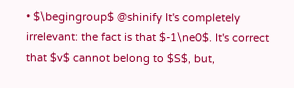• $\begingroup$ @shinify It's completely irrelevant: the fact is that $-1\ne0$. It's correct that $v$ cannot belong to $S$, but,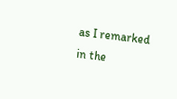as I remarked in the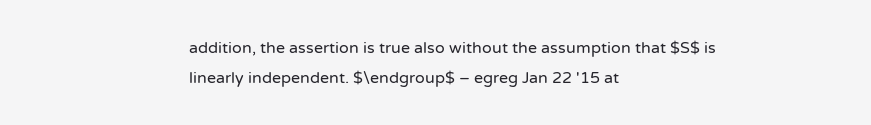addition, the assertion is true also without the assumption that $S$ is linearly independent. $\endgroup$ – egreg Jan 22 '15 at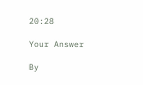20:28

Your Answer

By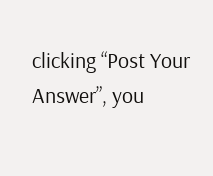clicking “Post Your Answer”, you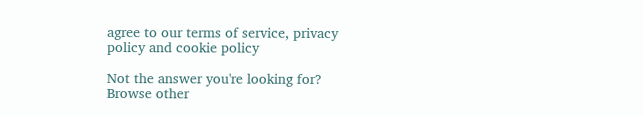agree to our terms of service, privacy policy and cookie policy

Not the answer you're looking for? Browse other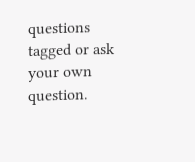questions tagged or ask your own question.